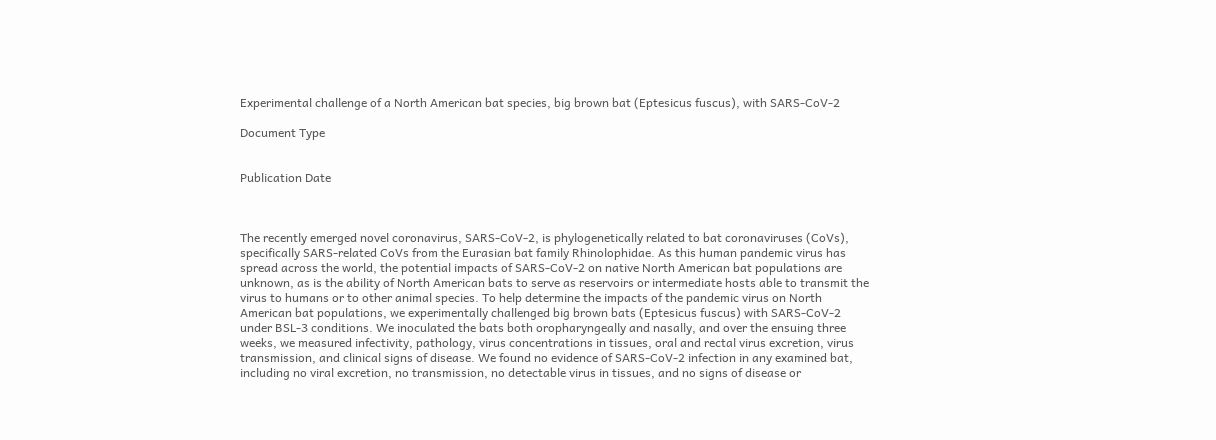Experimental challenge of a North American bat species, big brown bat (Eptesicus fuscus), with SARS-CoV-2

Document Type


Publication Date



The recently emerged novel coronavirus, SARS-CoV-2, is phylogenetically related to bat coronaviruses (CoVs), specifically SARS-related CoVs from the Eurasian bat family Rhinolophidae. As this human pandemic virus has spread across the world, the potential impacts of SARS-CoV-2 on native North American bat populations are unknown, as is the ability of North American bats to serve as reservoirs or intermediate hosts able to transmit the virus to humans or to other animal species. To help determine the impacts of the pandemic virus on North American bat populations, we experimentally challenged big brown bats (Eptesicus fuscus) with SARS-CoV-2 under BSL-3 conditions. We inoculated the bats both oropharyngeally and nasally, and over the ensuing three weeks, we measured infectivity, pathology, virus concentrations in tissues, oral and rectal virus excretion, virus transmission, and clinical signs of disease. We found no evidence of SARS-CoV-2 infection in any examined bat, including no viral excretion, no transmission, no detectable virus in tissues, and no signs of disease or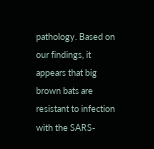pathology. Based on our findings, it appears that big brown bats are resistant to infection with the SARS-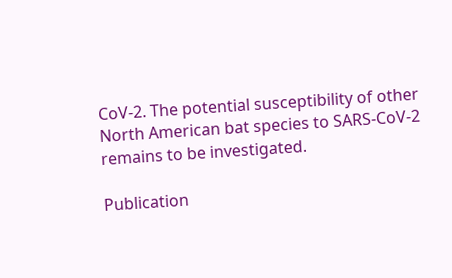CoV-2. The potential susceptibility of other North American bat species to SARS-CoV-2 remains to be investigated.

Publication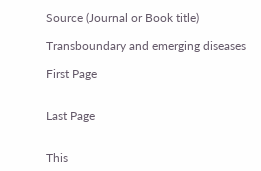Source (Journal or Book title)

Transboundary and emerging diseases

First Page


Last Page


This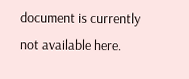document is currently not available here.